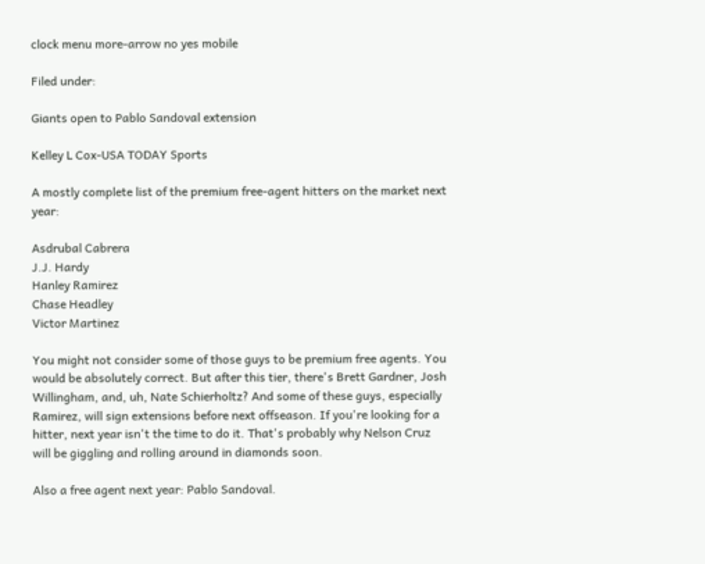clock menu more-arrow no yes mobile

Filed under:

Giants open to Pablo Sandoval extension

Kelley L Cox-USA TODAY Sports

A mostly complete list of the premium free-agent hitters on the market next year:

Asdrubal Cabrera
J.J. Hardy
Hanley Ramirez
Chase Headley
Victor Martinez

You might not consider some of those guys to be premium free agents. You would be absolutely correct. But after this tier, there's Brett Gardner, Josh Willingham, and, uh, Nate Schierholtz? And some of these guys, especially Ramirez, will sign extensions before next offseason. If you're looking for a hitter, next year isn't the time to do it. That's probably why Nelson Cruz will be giggling and rolling around in diamonds soon.

Also a free agent next year: Pablo Sandoval.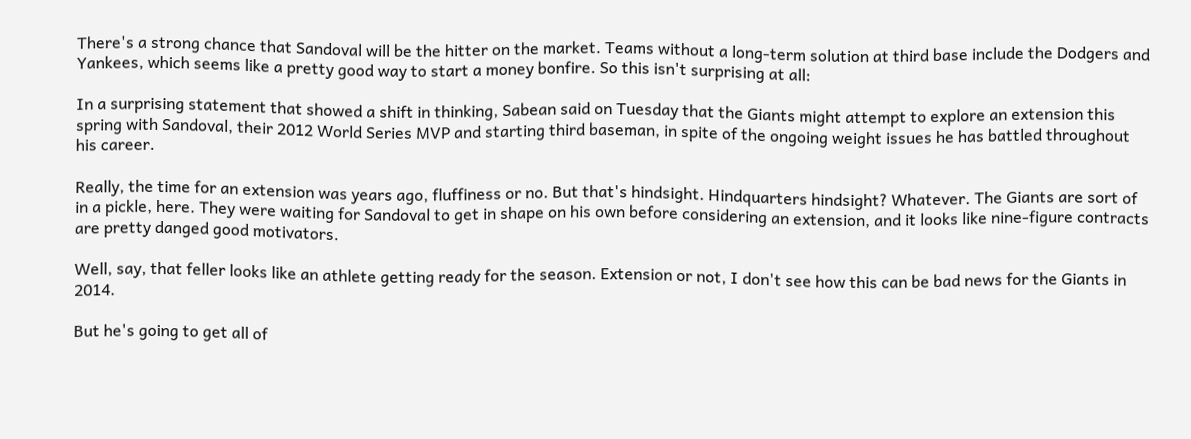There's a strong chance that Sandoval will be the hitter on the market. Teams without a long-term solution at third base include the Dodgers and Yankees, which seems like a pretty good way to start a money bonfire. So this isn't surprising at all:

In a surprising statement that showed a shift in thinking, Sabean said on Tuesday that the Giants might attempt to explore an extension this spring with Sandoval, their 2012 World Series MVP and starting third baseman, in spite of the ongoing weight issues he has battled throughout his career.

Really, the time for an extension was years ago, fluffiness or no. But that's hindsight. Hindquarters hindsight? Whatever. The Giants are sort of in a pickle, here. They were waiting for Sandoval to get in shape on his own before considering an extension, and it looks like nine-figure contracts are pretty danged good motivators.

Well, say, that feller looks like an athlete getting ready for the season. Extension or not, I don't see how this can be bad news for the Giants in 2014.

But he's going to get all of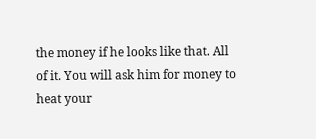the money if he looks like that. All of it. You will ask him for money to heat your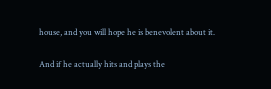house, and you will hope he is benevolent about it.

And if he actually hits and plays the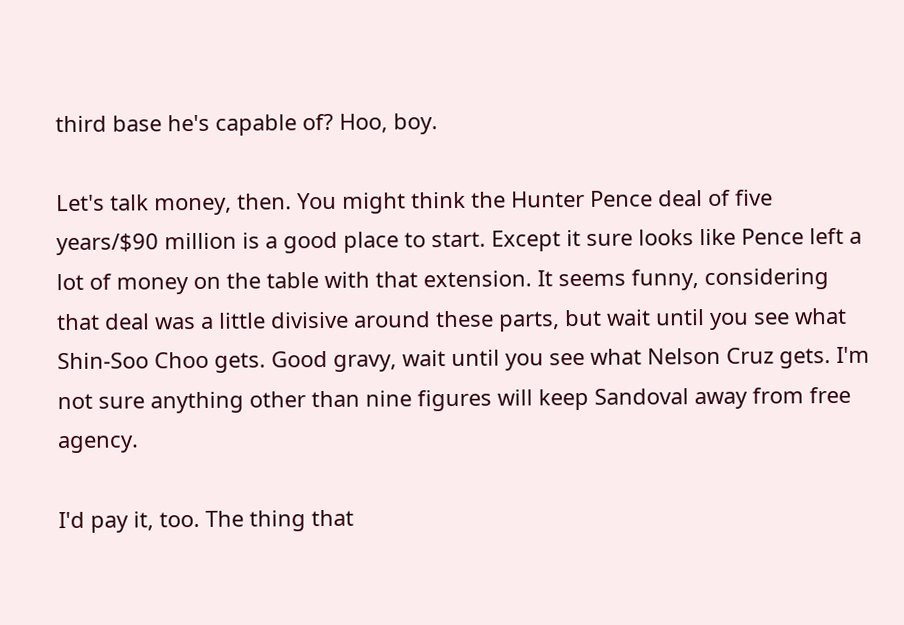third base he's capable of? Hoo, boy.

Let's talk money, then. You might think the Hunter Pence deal of five years/$90 million is a good place to start. Except it sure looks like Pence left a lot of money on the table with that extension. It seems funny, considering that deal was a little divisive around these parts, but wait until you see what Shin-Soo Choo gets. Good gravy, wait until you see what Nelson Cruz gets. I'm not sure anything other than nine figures will keep Sandoval away from free agency.

I'd pay it, too. The thing that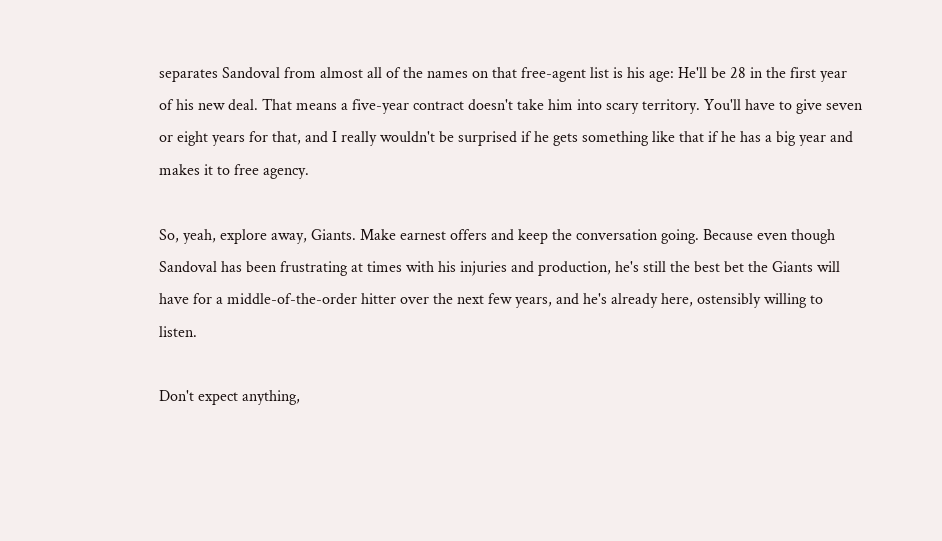separates Sandoval from almost all of the names on that free-agent list is his age: He'll be 28 in the first year of his new deal. That means a five-year contract doesn't take him into scary territory. You'll have to give seven or eight years for that, and I really wouldn't be surprised if he gets something like that if he has a big year and makes it to free agency.

So, yeah, explore away, Giants. Make earnest offers and keep the conversation going. Because even though Sandoval has been frustrating at times with his injuries and production, he's still the best bet the Giants will have for a middle-of-the-order hitter over the next few years, and he's already here, ostensibly willing to listen.

Don't expect anything,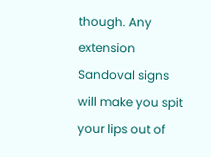though. Any extension Sandoval signs will make you spit your lips out of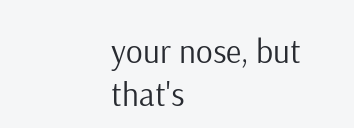your nose, but that's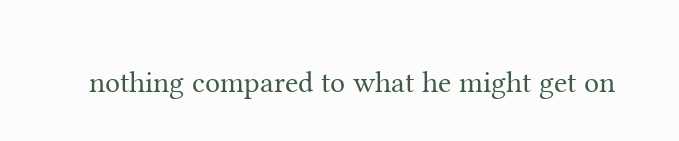nothing compared to what he might get on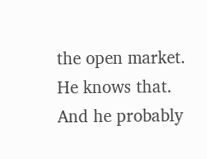the open market. He knows that. And he probably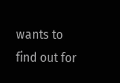wants to find out for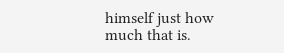himself just how much that is.